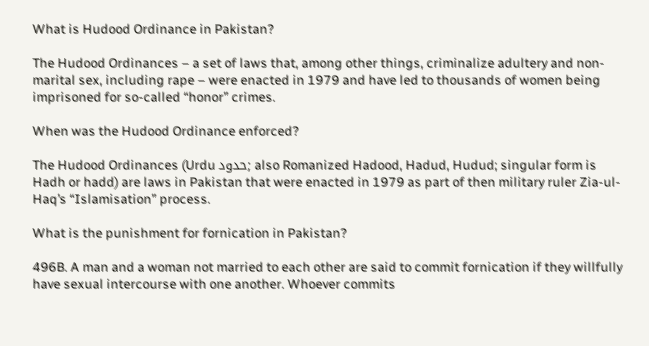What is Hudood Ordinance in Pakistan?

The Hudood Ordinances – a set of laws that, among other things, criminalize adultery and non-marital sex, including rape – were enacted in 1979 and have led to thousands of women being imprisoned for so-called “honor” crimes.

When was the Hudood Ordinance enforced?

The Hudood Ordinances (Urdu حدود; also Romanized Hadood, Hadud, Hudud; singular form is Hadh or hadd) are laws in Pakistan that were enacted in 1979 as part of then military ruler Zia-ul-Haq’s “Islamisation” process.

What is the punishment for fornication in Pakistan?

496B. A man and a woman not married to each other are said to commit fornication if they willfully have sexual intercourse with one another. Whoever commits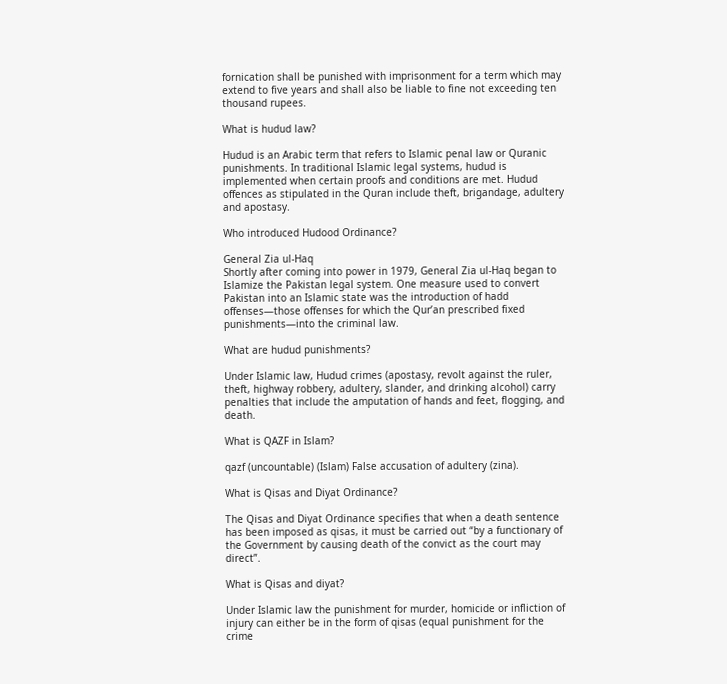fornication shall be punished with imprisonment for a term which may extend to five years and shall also be liable to fine not exceeding ten thousand rupees.

What is hudud law?

Hudud is an Arabic term that refers to Islamic penal law or Quranic punishments. In traditional Islamic legal systems, hudud is implemented when certain proofs and conditions are met. Hudud offences as stipulated in the Quran include theft, brigandage, adultery and apostasy.

Who introduced Hudood Ordinance?

General Zia ul-Haq
Shortly after coming into power in 1979, General Zia ul-Haq began to Islamize the Pakistan legal system. One measure used to convert Pakistan into an Islamic state was the introduction of hadd offenses—those offenses for which the Qur’an prescribed fixed punishments—into the criminal law.

What are hudud punishments?

Under Islamic law, Hudud crimes (apostasy, revolt against the ruler, theft, highway robbery, adultery, slander, and drinking alcohol) carry penalties that include the amputation of hands and feet, flogging, and death.

What is QAZF in Islam?

qazf (uncountable) (Islam) False accusation of adultery (zina).

What is Qisas and Diyat Ordinance?

The Qisas and Diyat Ordinance specifies that when a death sentence has been imposed as qisas, it must be carried out “by a functionary of the Government by causing death of the convict as the court may direct”.

What is Qisas and diyat?

Under Islamic law the punishment for murder, homicide or infliction of injury can either be in the form of qisas (equal punishment for the crime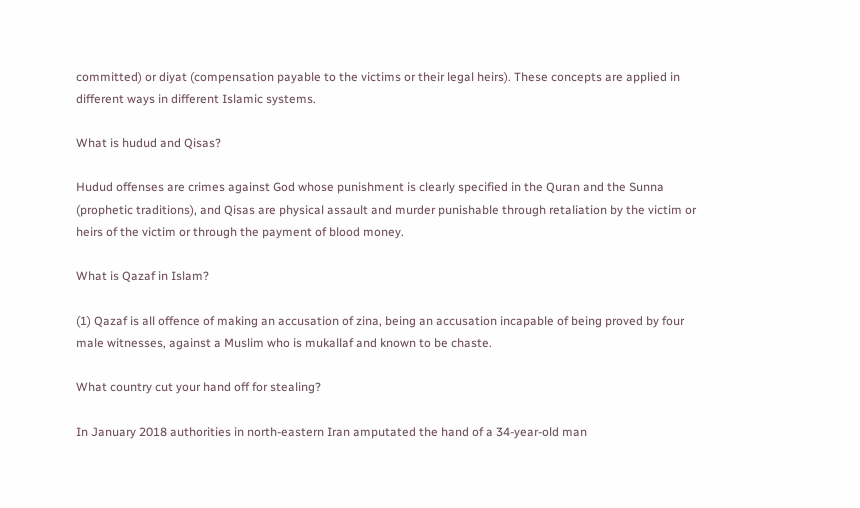committed) or diyat (compensation payable to the victims or their legal heirs). These concepts are applied in different ways in different Islamic systems.

What is hudud and Qisas?

Hudud offenses are crimes against God whose punishment is clearly specified in the Quran and the Sunna (prophetic traditions), and Qisas are physical assault and murder punishable through retaliation by the victim or heirs of the victim or through the payment of blood money.

What is Qazaf in Islam?

(1) Qazaf is all offence of making an accusation of zina, being an accusation incapable of being proved by four male witnesses, against a Muslim who is mukallaf and known to be chaste.

What country cut your hand off for stealing?

In January 2018 authorities in north-eastern Iran amputated the hand of a 34-year-old man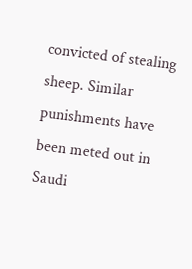convicted of stealing sheep. Similar punishments have been meted out in Saudi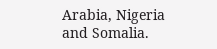Arabia, Nigeria and Somalia.